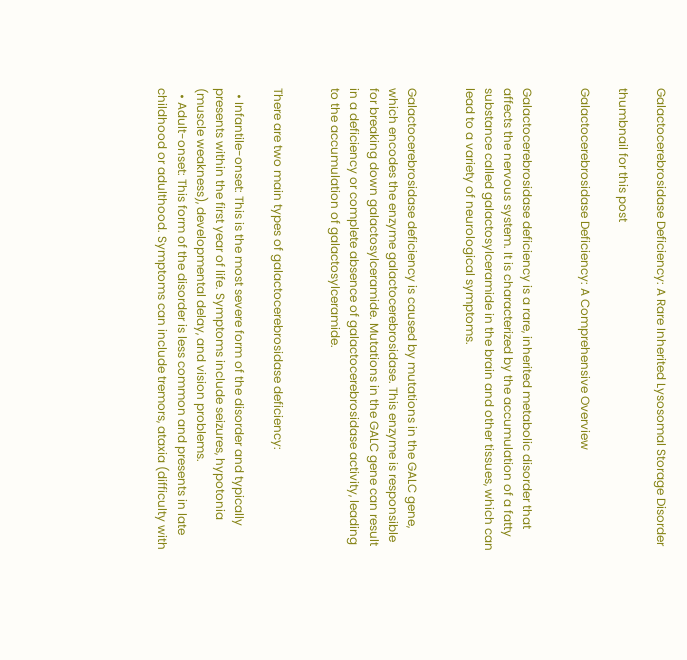Galactocerebrosidase Deficiency: A Rare Inherited Lysosomal Storage Disorder

thumbnail for this post

Galactocerebrosidase Deficiency: A Comprehensive Overview


Galactocerebrosidase deficiency is a rare, inherited metabolic disorder that affects the nervous system. It is characterized by the accumulation of a fatty substance called galactosylceramide in the brain and other tissues, which can lead to a variety of neurological symptoms.


Galactocerebrosidase deficiency is caused by mutations in the GALC gene, which encodes the enzyme galactocerebrosidase. This enzyme is responsible for breaking down galactosylceramide. Mutations in the GALC gene can result in a deficiency or complete absence of galactocerebrosidase activity, leading to the accumulation of galactosylceramide.


There are two main types of galactocerebrosidase deficiency:

  • Infantile-onset: This is the most severe form of the disorder and typically presents within the first year of life. Symptoms include seizures, hypotonia (muscle weakness), developmental delay, and vision problems.
  • Adult-onset: This form of the disorder is less common and presents in late childhood or adulthood. Symptoms can include tremors, ataxia (difficulty with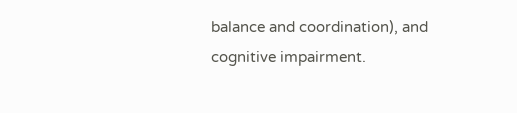balance and coordination), and cognitive impairment.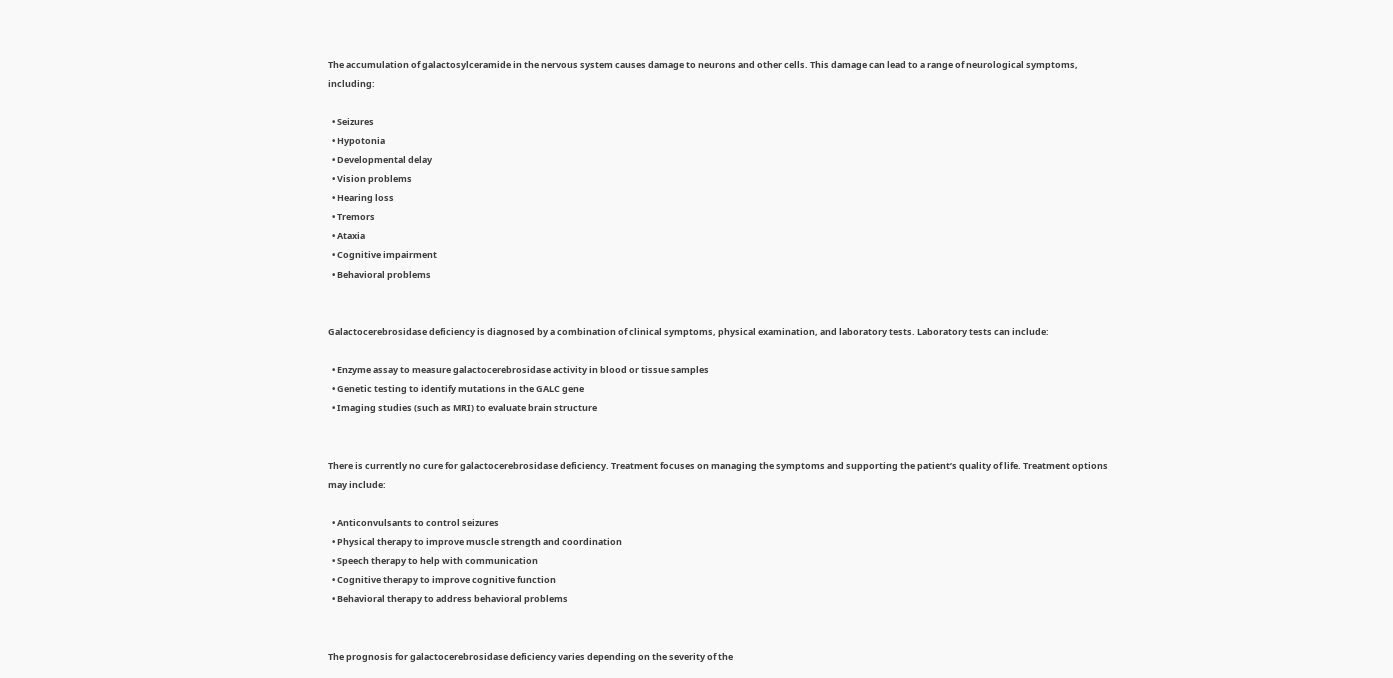The accumulation of galactosylceramide in the nervous system causes damage to neurons and other cells. This damage can lead to a range of neurological symptoms, including:

  • Seizures
  • Hypotonia
  • Developmental delay
  • Vision problems
  • Hearing loss
  • Tremors
  • Ataxia
  • Cognitive impairment
  • Behavioral problems


Galactocerebrosidase deficiency is diagnosed by a combination of clinical symptoms, physical examination, and laboratory tests. Laboratory tests can include:

  • Enzyme assay to measure galactocerebrosidase activity in blood or tissue samples
  • Genetic testing to identify mutations in the GALC gene
  • Imaging studies (such as MRI) to evaluate brain structure


There is currently no cure for galactocerebrosidase deficiency. Treatment focuses on managing the symptoms and supporting the patient’s quality of life. Treatment options may include:

  • Anticonvulsants to control seizures
  • Physical therapy to improve muscle strength and coordination
  • Speech therapy to help with communication
  • Cognitive therapy to improve cognitive function
  • Behavioral therapy to address behavioral problems


The prognosis for galactocerebrosidase deficiency varies depending on the severity of the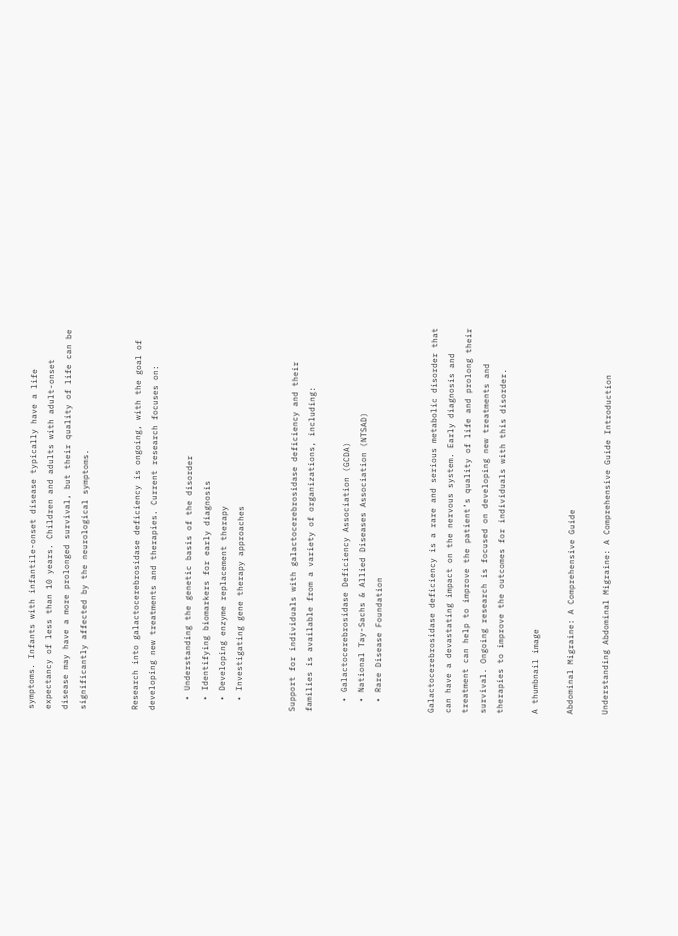symptoms. Infants with infantile-onset disease typically have a life expectancy of less than 10 years. Children and adults with adult-onset disease may have a more prolonged survival, but their quality of life can be significantly affected by the neurological symptoms.


Research into galactocerebrosidase deficiency is ongoing, with the goal of developing new treatments and therapies. Current research focuses on:

  • Understanding the genetic basis of the disorder
  • Identifying biomarkers for early diagnosis
  • Developing enzyme replacement therapy
  • Investigating gene therapy approaches


Support for individuals with galactocerebrosidase deficiency and their families is available from a variety of organizations, including:

  • Galactocerebrosidase Deficiency Association (GCDA)
  • National Tay-Sachs & Allied Diseases Association (NTSAD)
  • Rare Disease Foundation


Galactocerebrosidase deficiency is a rare and serious metabolic disorder that can have a devastating impact on the nervous system. Early diagnosis and treatment can help to improve the patient’s quality of life and prolong their survival. Ongoing research is focused on developing new treatments and therapies to improve the outcomes for individuals with this disorder.

A thumbnail image

Abdominal Migraine: A Comprehensive Guide

Understanding Abdominal Migraine: A Comprehensive Guide Introduction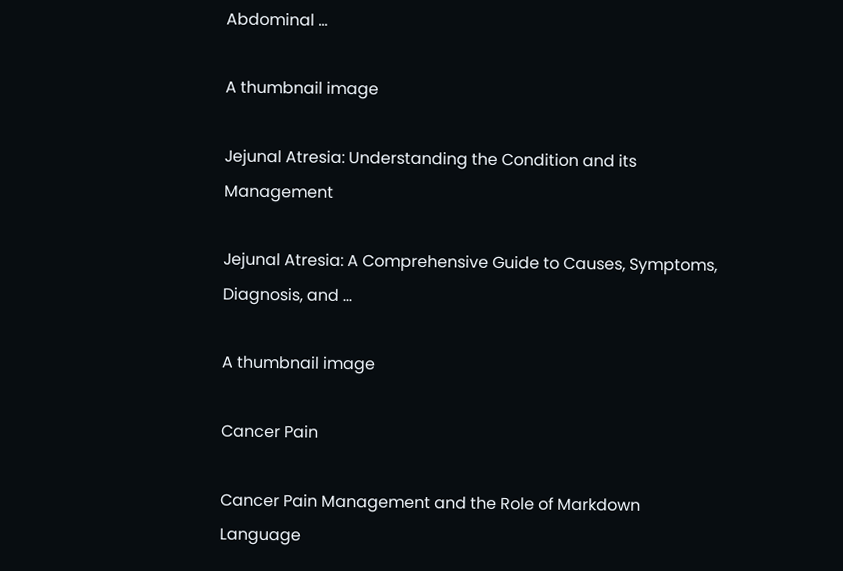Abdominal …

A thumbnail image

Jejunal Atresia: Understanding the Condition and its Management

Jejunal Atresia: A Comprehensive Guide to Causes, Symptoms, Diagnosis, and …

A thumbnail image

Cancer Pain

Cancer Pain Management and the Role of Markdown Language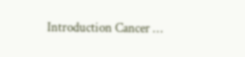Introduction Cancer …